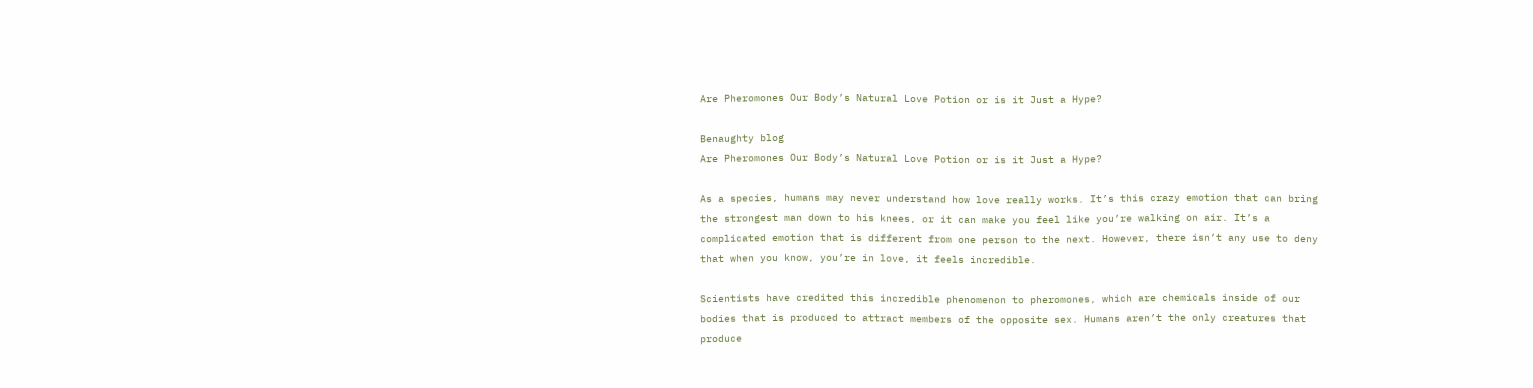Are Pheromones Our Body’s Natural Love Potion or is it Just a Hype?

Benaughty blog
Are Pheromones Our Body’s Natural Love Potion or is it Just a Hype?

As a species, humans may never understand how love really works. It’s this crazy emotion that can bring the strongest man down to his knees, or it can make you feel like you’re walking on air. It’s a complicated emotion that is different from one person to the next. However, there isn’t any use to deny that when you know, you’re in love, it feels incredible.

Scientists have credited this incredible phenomenon to pheromones, which are chemicals inside of our bodies that is produced to attract members of the opposite sex. Humans aren’t the only creatures that produce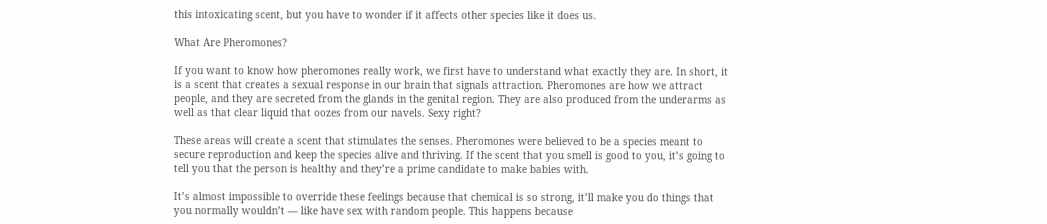this intoxicating scent, but you have to wonder if it affects other species like it does us.

What Are Pheromones?

If you want to know how pheromones really work, we first have to understand what exactly they are. In short, it is a scent that creates a sexual response in our brain that signals attraction. Pheromones are how we attract people, and they are secreted from the glands in the genital region. They are also produced from the underarms as well as that clear liquid that oozes from our navels. Sexy right?

These areas will create a scent that stimulates the senses. Pheromones were believed to be a species meant to secure reproduction and keep the species alive and thriving. If the scent that you smell is good to you, it’s going to tell you that the person is healthy and they’re a prime candidate to make babies with.

It’s almost impossible to override these feelings because that chemical is so strong, it’ll make you do things that you normally wouldn’t — like have sex with random people. This happens because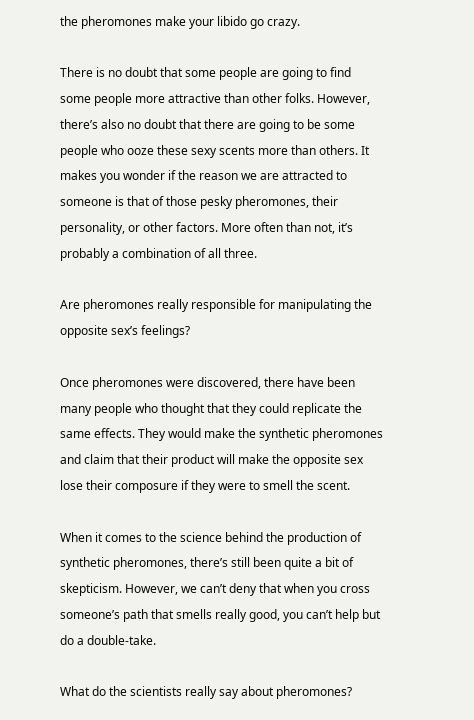the pheromones make your libido go crazy.

There is no doubt that some people are going to find some people more attractive than other folks. However, there’s also no doubt that there are going to be some people who ooze these sexy scents more than others. It makes you wonder if the reason we are attracted to someone is that of those pesky pheromones, their personality, or other factors. More often than not, it’s probably a combination of all three.

Are pheromones really responsible for manipulating the opposite sex’s feelings?

Once pheromones were discovered, there have been many people who thought that they could replicate the same effects. They would make the synthetic pheromones and claim that their product will make the opposite sex lose their composure if they were to smell the scent.

When it comes to the science behind the production of synthetic pheromones, there’s still been quite a bit of skepticism. However, we can’t deny that when you cross someone’s path that smells really good, you can’t help but do a double-take.

What do the scientists really say about pheromones?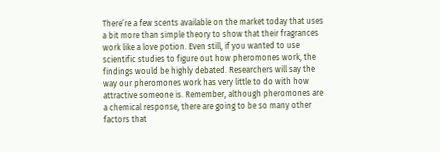There’re a few scents available on the market today that uses a bit more than simple theory to show that their fragrances work like a love potion. Even still, if you wanted to use scientific studies to figure out how pheromones work, the findings would be highly debated. Researchers will say the way our pheromones work has very little to do with how attractive someone is. Remember, although pheromones are a chemical response, there are going to be so many other factors that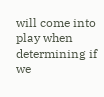will come into play when determining if we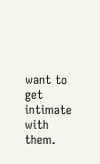want to get intimate with them.